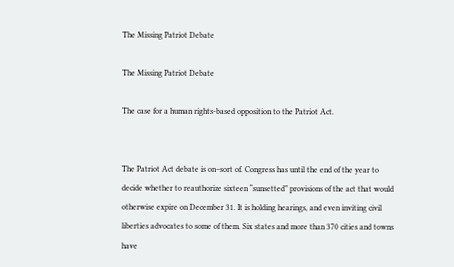The Missing Patriot Debate

The Missing Patriot Debate

The case for a human rights-based opposition to the Patriot Act.


The Patriot Act debate is on–sort of. Congress has until the end of the year to decide whether to reauthorize sixteen “sunsetted” provisions of the act that would otherwise expire on December 31. It is holding hearings, and even inviting civil liberties advocates to some of them. Six states and more than 370 cities and towns have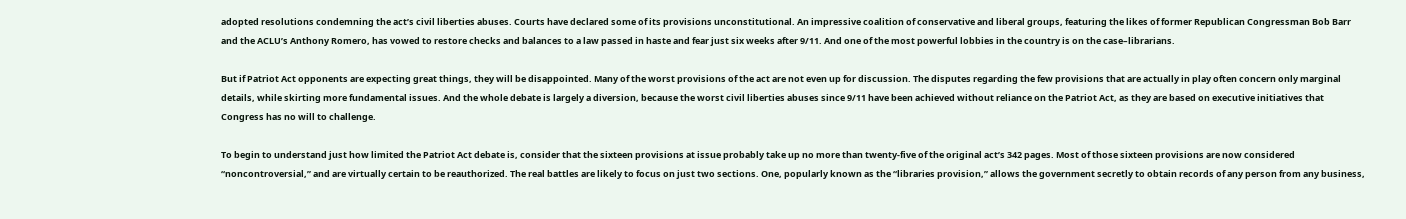adopted resolutions condemning the act’s civil liberties abuses. Courts have declared some of its provisions unconstitutional. An impressive coalition of conservative and liberal groups, featuring the likes of former Republican Congressman Bob Barr and the ACLU’s Anthony Romero, has vowed to restore checks and balances to a law passed in haste and fear just six weeks after 9/11. And one of the most powerful lobbies in the country is on the case–librarians.

But if Patriot Act opponents are expecting great things, they will be disappointed. Many of the worst provisions of the act are not even up for discussion. The disputes regarding the few provisions that are actually in play often concern only marginal details, while skirting more fundamental issues. And the whole debate is largely a diversion, because the worst civil liberties abuses since 9/11 have been achieved without reliance on the Patriot Act, as they are based on executive initiatives that Congress has no will to challenge.

To begin to understand just how limited the Patriot Act debate is, consider that the sixteen provisions at issue probably take up no more than twenty-five of the original act’s 342 pages. Most of those sixteen provisions are now considered “noncontroversial,” and are virtually certain to be reauthorized. The real battles are likely to focus on just two sections. One, popularly known as the “libraries provision,” allows the government secretly to obtain records of any person from any business,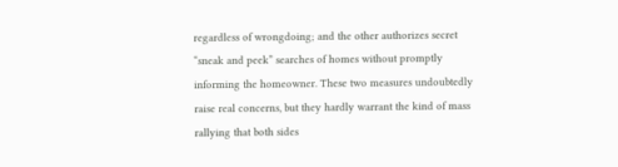regardless of wrongdoing; and the other authorizes secret “sneak and peek” searches of homes without promptly informing the homeowner. These two measures undoubtedly raise real concerns, but they hardly warrant the kind of mass rallying that both sides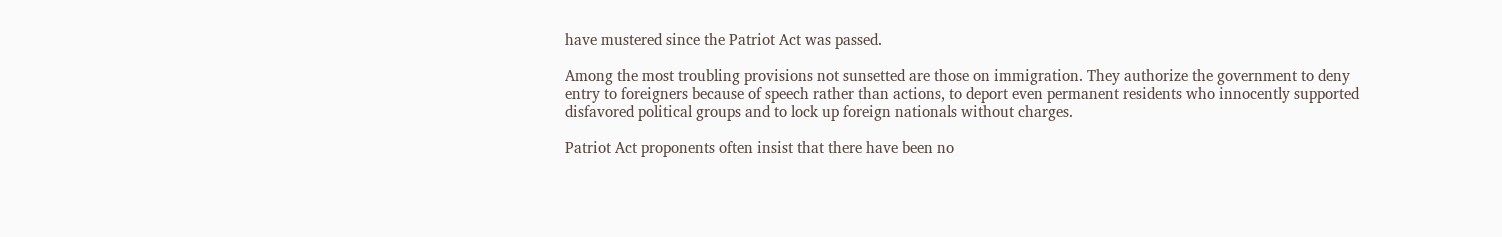have mustered since the Patriot Act was passed.

Among the most troubling provisions not sunsetted are those on immigration. They authorize the government to deny entry to foreigners because of speech rather than actions, to deport even permanent residents who innocently supported disfavored political groups and to lock up foreign nationals without charges.

Patriot Act proponents often insist that there have been no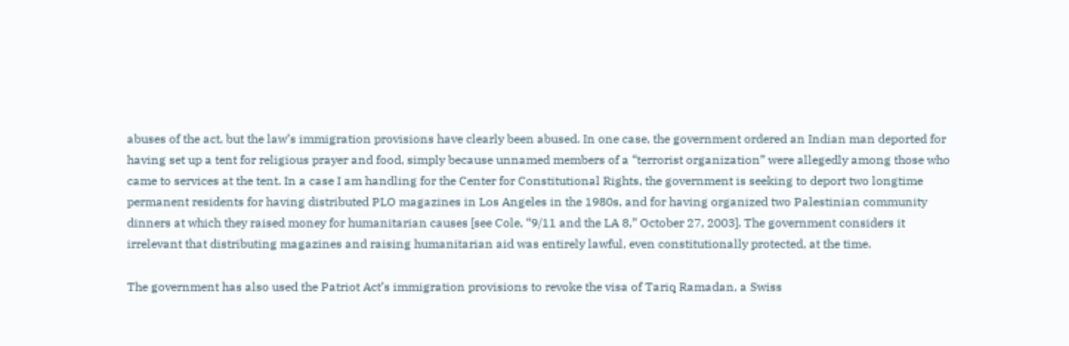abuses of the act, but the law’s immigration provisions have clearly been abused. In one case, the government ordered an Indian man deported for having set up a tent for religious prayer and food, simply because unnamed members of a “terrorist organization” were allegedly among those who came to services at the tent. In a case I am handling for the Center for Constitutional Rights, the government is seeking to deport two longtime permanent residents for having distributed PLO magazines in Los Angeles in the 1980s, and for having organized two Palestinian community dinners at which they raised money for humanitarian causes [see Cole, “9/11 and the LA 8,” October 27, 2003]. The government considers it irrelevant that distributing magazines and raising humanitarian aid was entirely lawful, even constitutionally protected, at the time.

The government has also used the Patriot Act’s immigration provisions to revoke the visa of Tariq Ramadan, a Swiss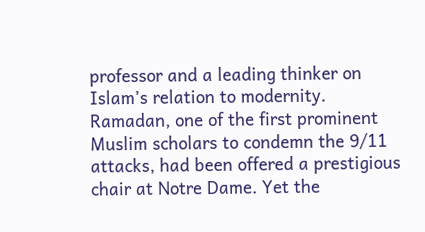professor and a leading thinker on Islam’s relation to modernity. Ramadan, one of the first prominent Muslim scholars to condemn the 9/11 attacks, had been offered a prestigious chair at Notre Dame. Yet the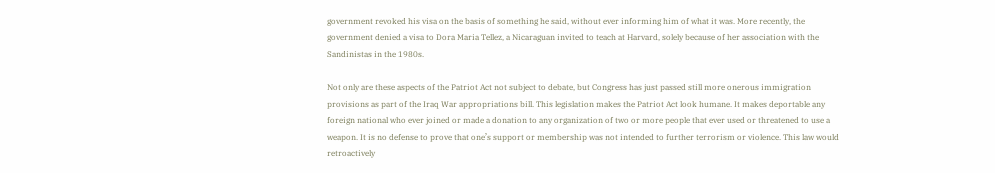government revoked his visa on the basis of something he said, without ever informing him of what it was. More recently, the government denied a visa to Dora Maria Tellez, a Nicaraguan invited to teach at Harvard, solely because of her association with the Sandinistas in the 1980s.

Not only are these aspects of the Patriot Act not subject to debate, but Congress has just passed still more onerous immigration provisions as part of the Iraq War appropriations bill. This legislation makes the Patriot Act look humane. It makes deportable any foreign national who ever joined or made a donation to any organization of two or more people that ever used or threatened to use a weapon. It is no defense to prove that one’s support or membership was not intended to further terrorism or violence. This law would retroactively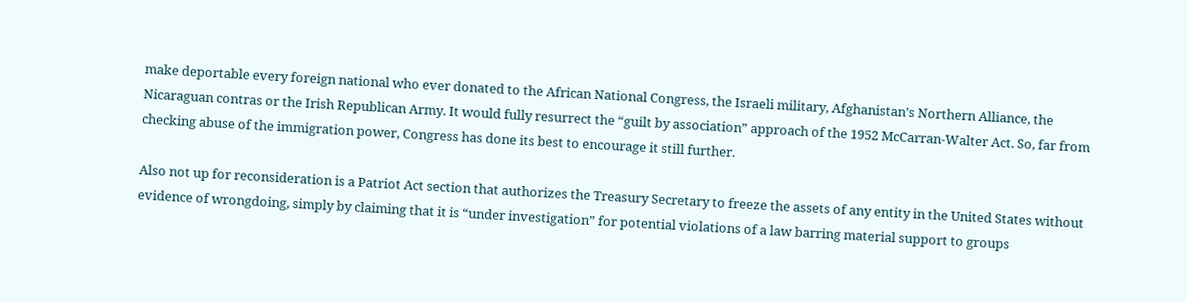make deportable every foreign national who ever donated to the African National Congress, the Israeli military, Afghanistan’s Northern Alliance, the Nicaraguan contras or the Irish Republican Army. It would fully resurrect the “guilt by association” approach of the 1952 McCarran-Walter Act. So, far from checking abuse of the immigration power, Congress has done its best to encourage it still further.

Also not up for reconsideration is a Patriot Act section that authorizes the Treasury Secretary to freeze the assets of any entity in the United States without evidence of wrongdoing, simply by claiming that it is “under investigation” for potential violations of a law barring material support to groups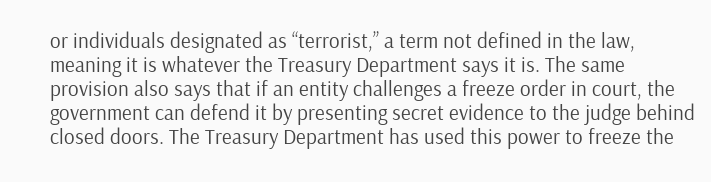or individuals designated as “terrorist,” a term not defined in the law, meaning it is whatever the Treasury Department says it is. The same provision also says that if an entity challenges a freeze order in court, the government can defend it by presenting secret evidence to the judge behind closed doors. The Treasury Department has used this power to freeze the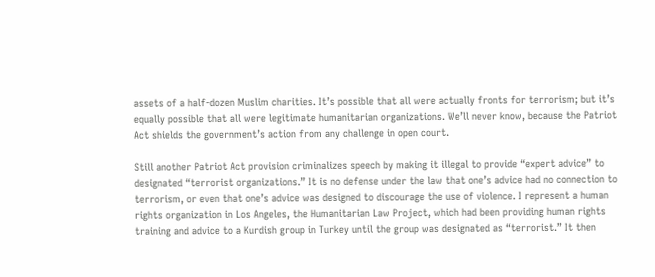assets of a half-dozen Muslim charities. It’s possible that all were actually fronts for terrorism; but it’s equally possible that all were legitimate humanitarian organizations. We’ll never know, because the Patriot Act shields the government’s action from any challenge in open court.

Still another Patriot Act provision criminalizes speech by making it illegal to provide “expert advice” to designated “terrorist organizations.” It is no defense under the law that one’s advice had no connection to terrorism, or even that one’s advice was designed to discourage the use of violence. I represent a human rights organization in Los Angeles, the Humanitarian Law Project, which had been providing human rights training and advice to a Kurdish group in Turkey until the group was designated as “terrorist.” It then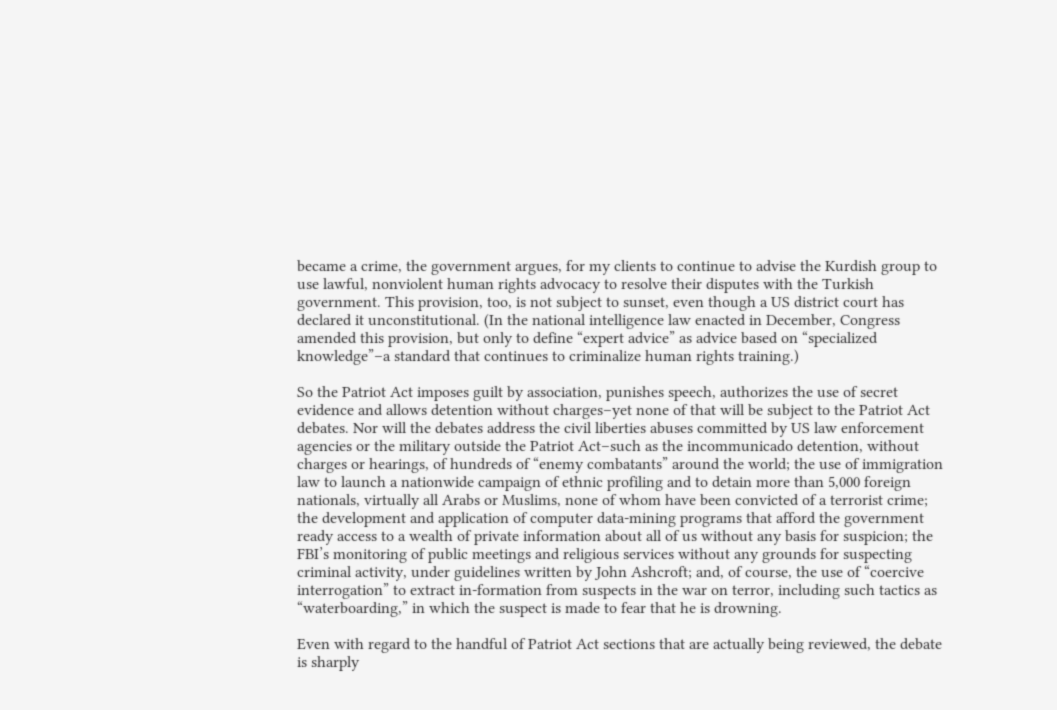became a crime, the government argues, for my clients to continue to advise the Kurdish group to use lawful, nonviolent human rights advocacy to resolve their disputes with the Turkish government. This provision, too, is not subject to sunset, even though a US district court has declared it unconstitutional. (In the national intelligence law enacted in December, Congress amended this provision, but only to define “expert advice” as advice based on “specialized knowledge”–a standard that continues to criminalize human rights training.)

So the Patriot Act imposes guilt by association, punishes speech, authorizes the use of secret evidence and allows detention without charges–yet none of that will be subject to the Patriot Act debates. Nor will the debates address the civil liberties abuses committed by US law enforcement agencies or the military outside the Patriot Act–such as the incommunicado detention, without charges or hearings, of hundreds of “enemy combatants” around the world; the use of immigration law to launch a nationwide campaign of ethnic profiling and to detain more than 5,000 foreign nationals, virtually all Arabs or Muslims, none of whom have been convicted of a terrorist crime; the development and application of computer data-mining programs that afford the government ready access to a wealth of private information about all of us without any basis for suspicion; the FBI’s monitoring of public meetings and religious services without any grounds for suspecting criminal activity, under guidelines written by John Ashcroft; and, of course, the use of “coercive interrogation” to extract in-formation from suspects in the war on terror, including such tactics as “waterboarding,” in which the suspect is made to fear that he is drowning.

Even with regard to the handful of Patriot Act sections that are actually being reviewed, the debate is sharply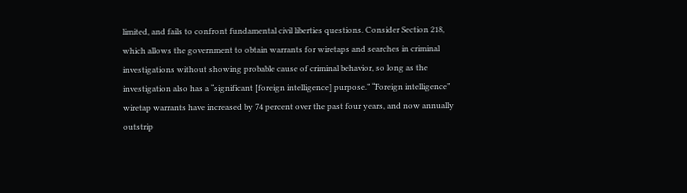limited, and fails to confront fundamental civil liberties questions. Consider Section 218, which allows the government to obtain warrants for wiretaps and searches in criminal investigations without showing probable cause of criminal behavior, so long as the investigation also has a “significant [foreign intelligence] purpose.” “Foreign intelligence” wiretap warrants have increased by 74 percent over the past four years, and now annually outstrip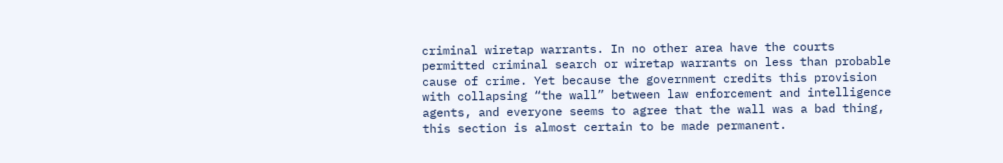criminal wiretap warrants. In no other area have the courts permitted criminal search or wiretap warrants on less than probable cause of crime. Yet because the government credits this provision with collapsing “the wall” between law enforcement and intelligence agents, and everyone seems to agree that the wall was a bad thing, this section is almost certain to be made permanent.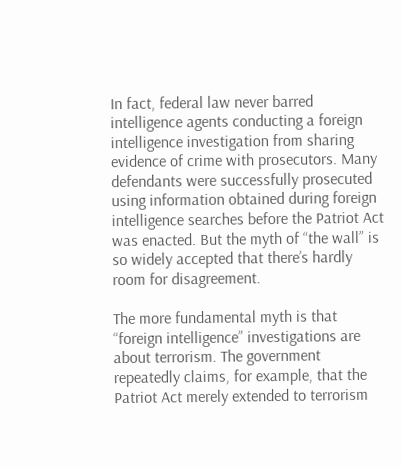In fact, federal law never barred intelligence agents conducting a foreign intelligence investigation from sharing evidence of crime with prosecutors. Many defendants were successfully prosecuted using information obtained during foreign intelligence searches before the Patriot Act was enacted. But the myth of “the wall” is so widely accepted that there’s hardly room for disagreement.

The more fundamental myth is that “foreign intelligence” investigations are about terrorism. The government repeatedly claims, for example, that the Patriot Act merely extended to terrorism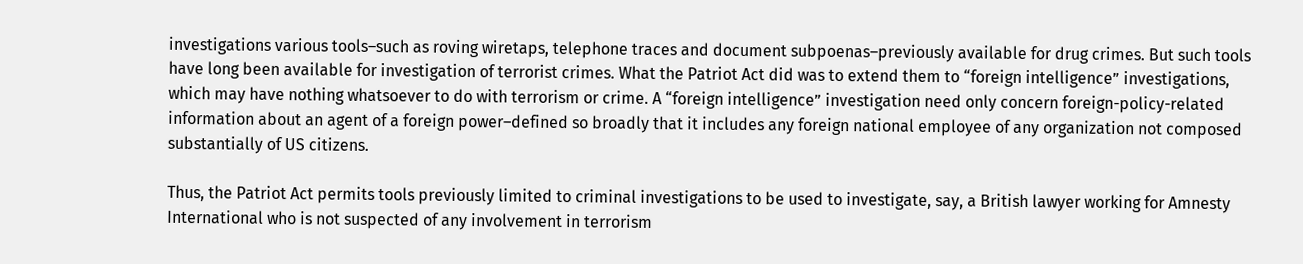investigations various tools–such as roving wiretaps, telephone traces and document subpoenas–previously available for drug crimes. But such tools have long been available for investigation of terrorist crimes. What the Patriot Act did was to extend them to “foreign intelligence” investigations, which may have nothing whatsoever to do with terrorism or crime. A “foreign intelligence” investigation need only concern foreign-policy-related information about an agent of a foreign power–defined so broadly that it includes any foreign national employee of any organization not composed substantially of US citizens.

Thus, the Patriot Act permits tools previously limited to criminal investigations to be used to investigate, say, a British lawyer working for Amnesty International who is not suspected of any involvement in terrorism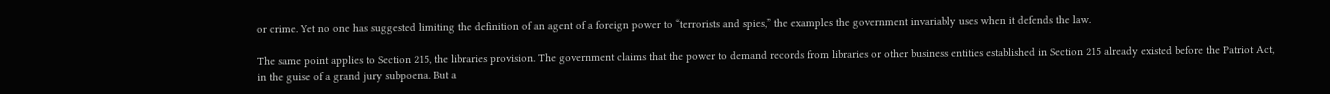or crime. Yet no one has suggested limiting the definition of an agent of a foreign power to “terrorists and spies,” the examples the government invariably uses when it defends the law.

The same point applies to Section 215, the libraries provision. The government claims that the power to demand records from libraries or other business entities established in Section 215 already existed before the Patriot Act, in the guise of a grand jury subpoena. But a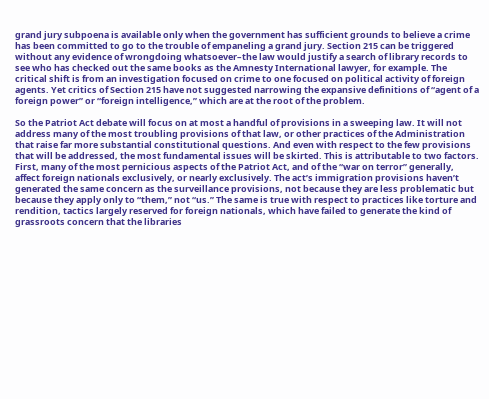grand jury subpoena is available only when the government has sufficient grounds to believe a crime has been committed to go to the trouble of empaneling a grand jury. Section 215 can be triggered without any evidence of wrongdoing whatsoever–the law would justify a search of library records to see who has checked out the same books as the Amnesty International lawyer, for example. The critical shift is from an investigation focused on crime to one focused on political activity of foreign agents. Yet critics of Section 215 have not suggested narrowing the expansive definitions of “agent of a foreign power” or “foreign intelligence,” which are at the root of the problem.

So the Patriot Act debate will focus on at most a handful of provisions in a sweeping law. It will not address many of the most troubling provisions of that law, or other practices of the Administration that raise far more substantial constitutional questions. And even with respect to the few provisions that will be addressed, the most fundamental issues will be skirted. This is attributable to two factors. First, many of the most pernicious aspects of the Patriot Act, and of the “war on terror” generally, affect foreign nationals exclusively, or nearly exclusively. The act’s immigration provisions haven’t generated the same concern as the surveillance provisions, not because they are less problematic but because they apply only to “them,” not “us.” The same is true with respect to practices like torture and rendition, tactics largely reserved for foreign nationals, which have failed to generate the kind of grassroots concern that the libraries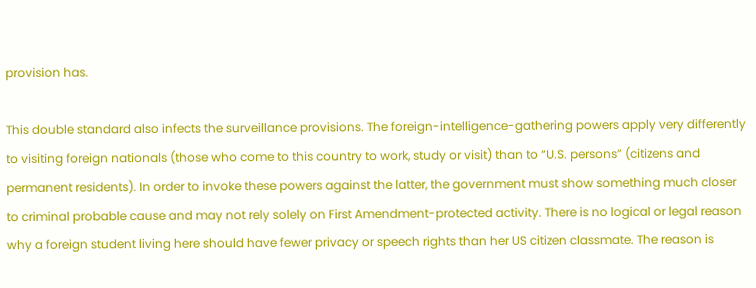provision has.

This double standard also infects the surveillance provisions. The foreign-intelligence-gathering powers apply very differently to visiting foreign nationals (those who come to this country to work, study or visit) than to “U.S. persons” (citizens and permanent residents). In order to invoke these powers against the latter, the government must show something much closer to criminal probable cause and may not rely solely on First Amendment-protected activity. There is no logical or legal reason why a foreign student living here should have fewer privacy or speech rights than her US citizen classmate. The reason is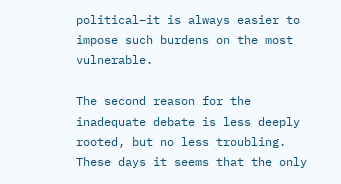political–it is always easier to impose such burdens on the most vulnerable.

The second reason for the inadequate debate is less deeply rooted, but no less troubling. These days it seems that the only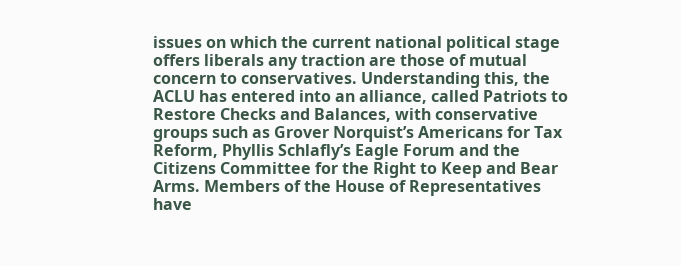issues on which the current national political stage offers liberals any traction are those of mutual concern to conservatives. Understanding this, the ACLU has entered into an alliance, called Patriots to Restore Checks and Balances, with conservative groups such as Grover Norquist’s Americans for Tax Reform, Phyllis Schlafly’s Eagle Forum and the Citizens Committee for the Right to Keep and Bear Arms. Members of the House of Representatives have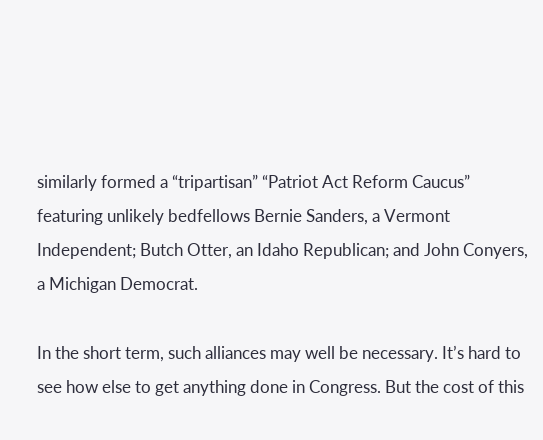similarly formed a “tripartisan” “Patriot Act Reform Caucus” featuring unlikely bedfellows Bernie Sanders, a Vermont Independent; Butch Otter, an Idaho Republican; and John Conyers, a Michigan Democrat.

In the short term, such alliances may well be necessary. It’s hard to see how else to get anything done in Congress. But the cost of this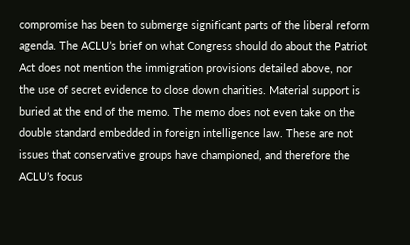compromise has been to submerge significant parts of the liberal reform agenda. The ACLU’s brief on what Congress should do about the Patriot Act does not mention the immigration provisions detailed above, nor the use of secret evidence to close down charities. Material support is buried at the end of the memo. The memo does not even take on the double standard embedded in foreign intelligence law. These are not issues that conservative groups have championed, and therefore the ACLU’s focus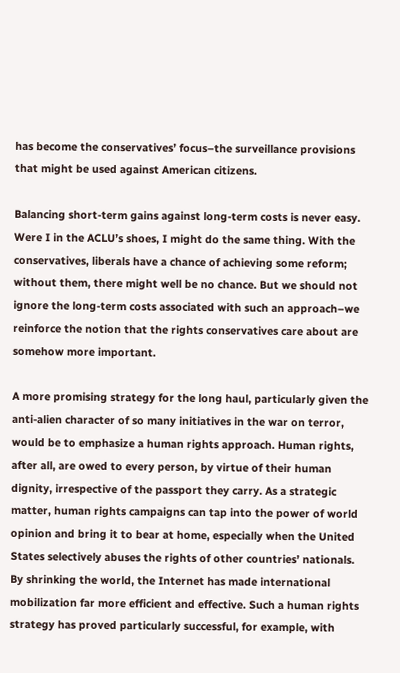has become the conservatives’ focus–the surveillance provisions that might be used against American citizens.

Balancing short-term gains against long-term costs is never easy. Were I in the ACLU’s shoes, I might do the same thing. With the conservatives, liberals have a chance of achieving some reform; without them, there might well be no chance. But we should not ignore the long-term costs associated with such an approach–we reinforce the notion that the rights conservatives care about are somehow more important.

A more promising strategy for the long haul, particularly given the anti-alien character of so many initiatives in the war on terror, would be to emphasize a human rights approach. Human rights, after all, are owed to every person, by virtue of their human dignity, irrespective of the passport they carry. As a strategic matter, human rights campaigns can tap into the power of world opinion and bring it to bear at home, especially when the United States selectively abuses the rights of other countries’ nationals. By shrinking the world, the Internet has made international mobilization far more efficient and effective. Such a human rights strategy has proved particularly successful, for example, with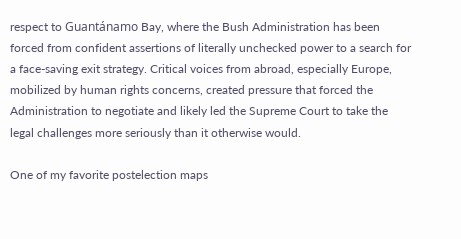respect to Guantánamo Bay, where the Bush Administration has been forced from confident assertions of literally unchecked power to a search for a face-saving exit strategy. Critical voices from abroad, especially Europe, mobilized by human rights concerns, created pressure that forced the Administration to negotiate and likely led the Supreme Court to take the legal challenges more seriously than it otherwise would.

One of my favorite postelection maps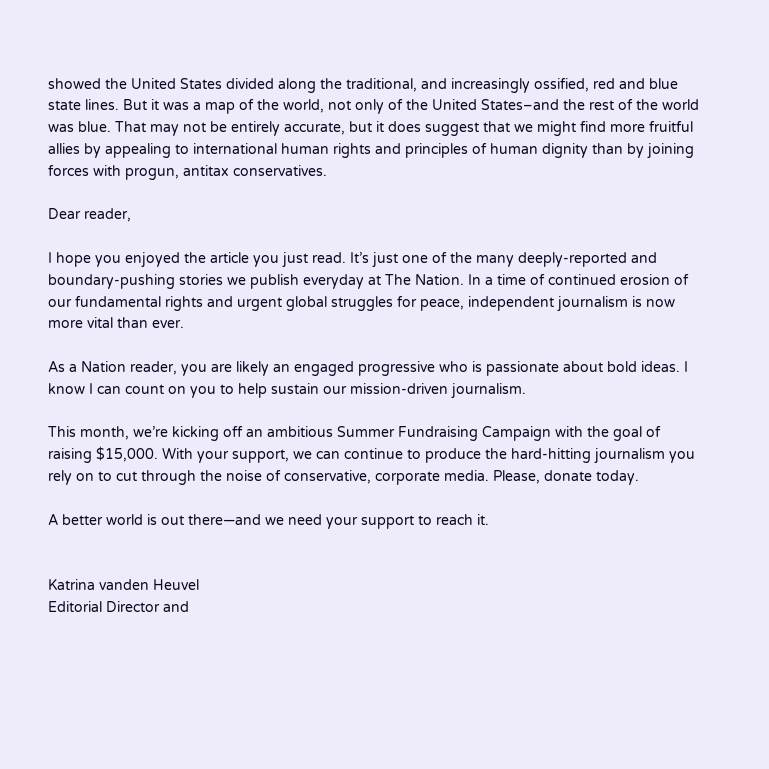showed the United States divided along the traditional, and increasingly ossified, red and blue state lines. But it was a map of the world, not only of the United States–and the rest of the world was blue. That may not be entirely accurate, but it does suggest that we might find more fruitful allies by appealing to international human rights and principles of human dignity than by joining forces with progun, antitax conservatives.

Dear reader,

I hope you enjoyed the article you just read. It’s just one of the many deeply-reported and boundary-pushing stories we publish everyday at The Nation. In a time of continued erosion of our fundamental rights and urgent global struggles for peace, independent journalism is now more vital than ever.

As a Nation reader, you are likely an engaged progressive who is passionate about bold ideas. I know I can count on you to help sustain our mission-driven journalism.

This month, we’re kicking off an ambitious Summer Fundraising Campaign with the goal of raising $15,000. With your support, we can continue to produce the hard-hitting journalism you rely on to cut through the noise of conservative, corporate media. Please, donate today.

A better world is out there—and we need your support to reach it.


Katrina vanden Heuvel
Editorial Director and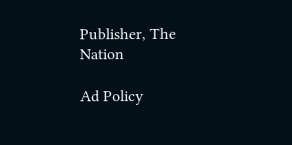Publisher, The Nation

Ad Policy